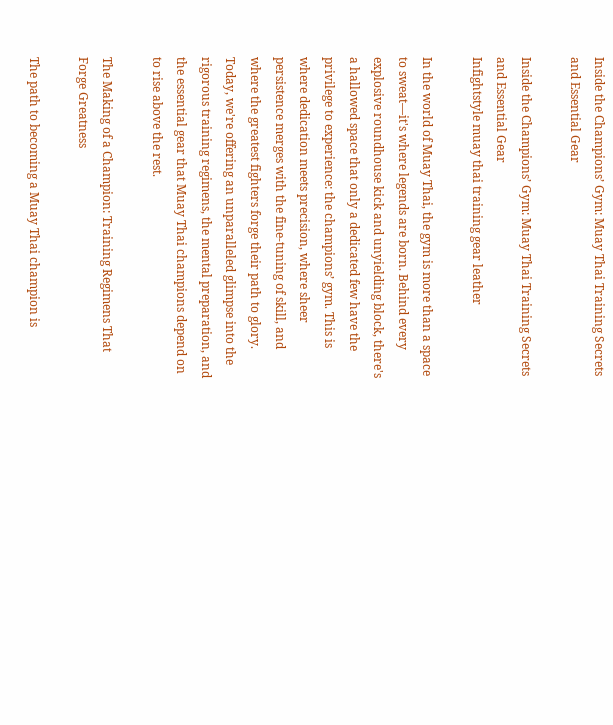Inside the Champions’ Gym: Muay Thai Training Secrets and Essential Gear

Inside the Champions’ Gym: Muay Thai Training Secrets and Essential Gear
Infightstyle muay thai training gear leather

In the world of Muay Thai, the gym is more than a space to sweat—it's where legends are born. Behind every explosive roundhouse kick and unyielding block, there's a hallowed space that only a dedicated few have the privilege to experience: the champions’ gym. This is where dedication meets precision, where sheer persistence merges with the fine-tuning of skill, and where the greatest fighters forge their path to glory. Today, we're offering an unparalleled glimpse into the rigorous training regimens, the mental preparation, and the essential gear that Muay Thai champions depend on to rise above the rest.

The Making of a Champion: Training Regimens That Forge Greatness

The path to becoming a Muay Thai champion is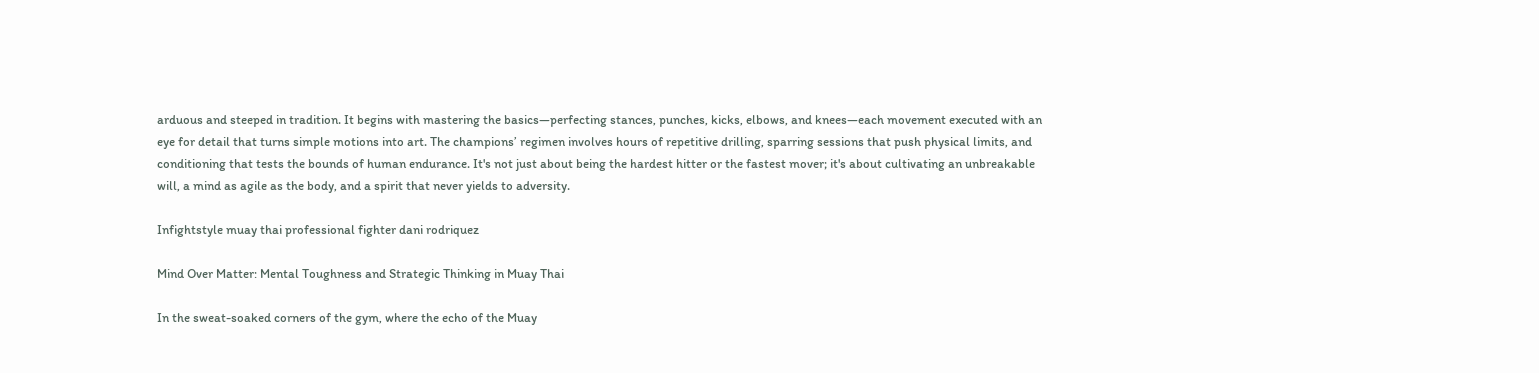arduous and steeped in tradition. It begins with mastering the basics—perfecting stances, punches, kicks, elbows, and knees—each movement executed with an eye for detail that turns simple motions into art. The champions’ regimen involves hours of repetitive drilling, sparring sessions that push physical limits, and conditioning that tests the bounds of human endurance. It's not just about being the hardest hitter or the fastest mover; it's about cultivating an unbreakable will, a mind as agile as the body, and a spirit that never yields to adversity.

Infightstyle muay thai professional fighter dani rodriquez

Mind Over Matter: Mental Toughness and Strategic Thinking in Muay Thai

In the sweat-soaked corners of the gym, where the echo of the Muay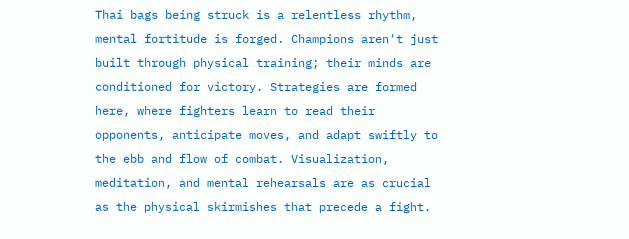Thai bags being struck is a relentless rhythm, mental fortitude is forged. Champions aren't just built through physical training; their minds are conditioned for victory. Strategies are formed here, where fighters learn to read their opponents, anticipate moves, and adapt swiftly to the ebb and flow of combat. Visualization, meditation, and mental rehearsals are as crucial as the physical skirmishes that precede a fight.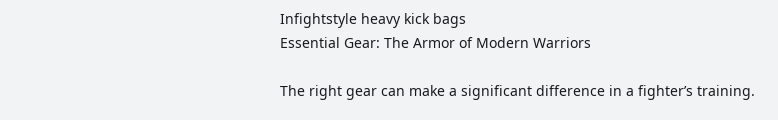Infightstyle heavy kick bags
Essential Gear: The Armor of Modern Warriors

The right gear can make a significant difference in a fighter’s training.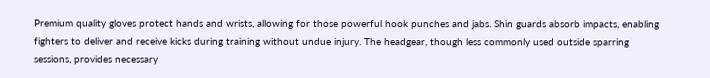Premium quality gloves protect hands and wrists, allowing for those powerful hook punches and jabs. Shin guards absorb impacts, enabling fighters to deliver and receive kicks during training without undue injury. The headgear, though less commonly used outside sparring sessions, provides necessary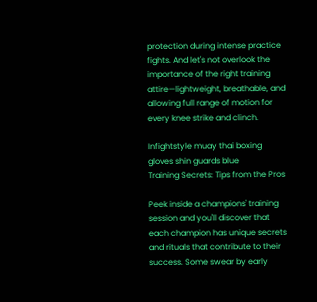protection during intense practice fights. And let's not overlook the importance of the right training attire—lightweight, breathable, and allowing full range of motion for every knee strike and clinch.

Infightstyle muay thai boxing gloves shin guards blue
Training Secrets: Tips from the Pros

Peek inside a champions' training session and you'll discover that each champion has unique secrets and rituals that contribute to their success. Some swear by early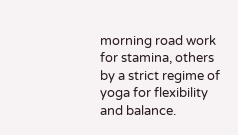morning road work for stamina, others by a strict regime of yoga for flexibility and balance.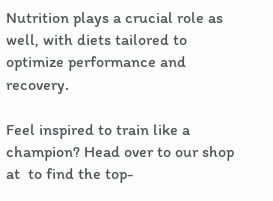Nutrition plays a crucial role as well, with diets tailored to optimize performance and recovery.

Feel inspired to train like a champion? Head over to our shop at  to find the top-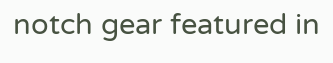notch gear featured in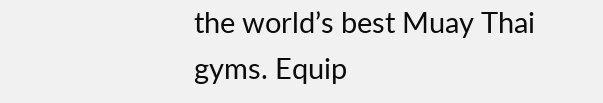the world’s best Muay Thai gyms. Equip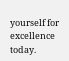yourself for excellence today.